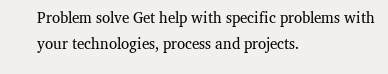Problem solve Get help with specific problems with your technologies, process and projects.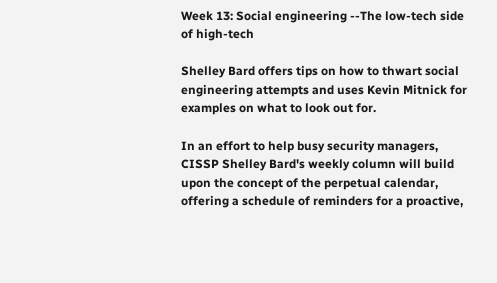Week 13: Social engineering --The low-tech side of high-tech

Shelley Bard offers tips on how to thwart social engineering attempts and uses Kevin Mitnick for examples on what to look out for.

In an effort to help busy security managers, CISSP Shelley Bard's weekly column will build upon the concept of the perpetual calendar, offering a schedule of reminders for a proactive,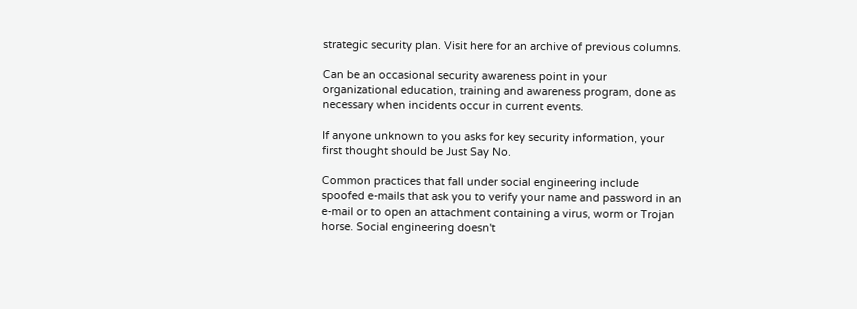strategic security plan. Visit here for an archive of previous columns.

Can be an occasional security awareness point in your organizational education, training and awareness program, done as necessary when incidents occur in current events.

If anyone unknown to you asks for key security information, your first thought should be Just Say No.

Common practices that fall under social engineering include spoofed e-mails that ask you to verify your name and password in an e-mail or to open an attachment containing a virus, worm or Trojan horse. Social engineering doesn't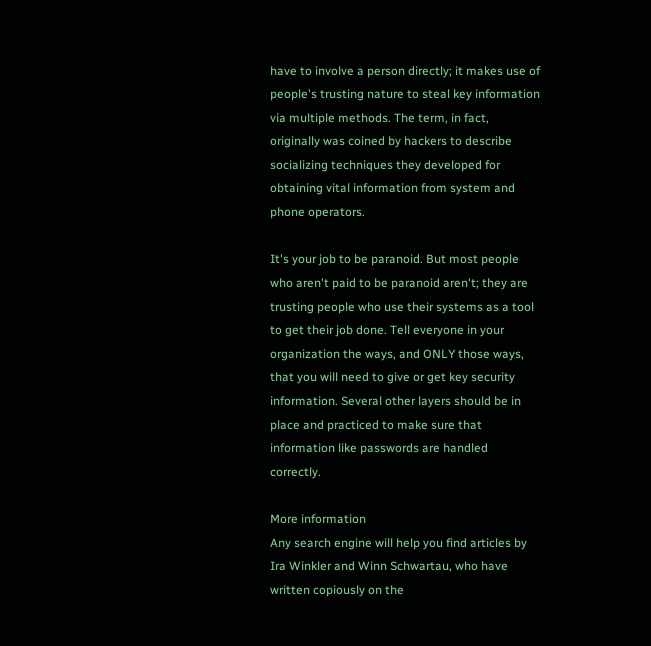have to involve a person directly; it makes use of people's trusting nature to steal key information via multiple methods. The term, in fact, originally was coined by hackers to describe socializing techniques they developed for obtaining vital information from system and phone operators.

It's your job to be paranoid. But most people who aren't paid to be paranoid aren't; they are trusting people who use their systems as a tool to get their job done. Tell everyone in your organization the ways, and ONLY those ways, that you will need to give or get key security information. Several other layers should be in place and practiced to make sure that information like passwords are handled correctly.

More information
Any search engine will help you find articles by Ira Winkler and Winn Schwartau, who have written copiously on the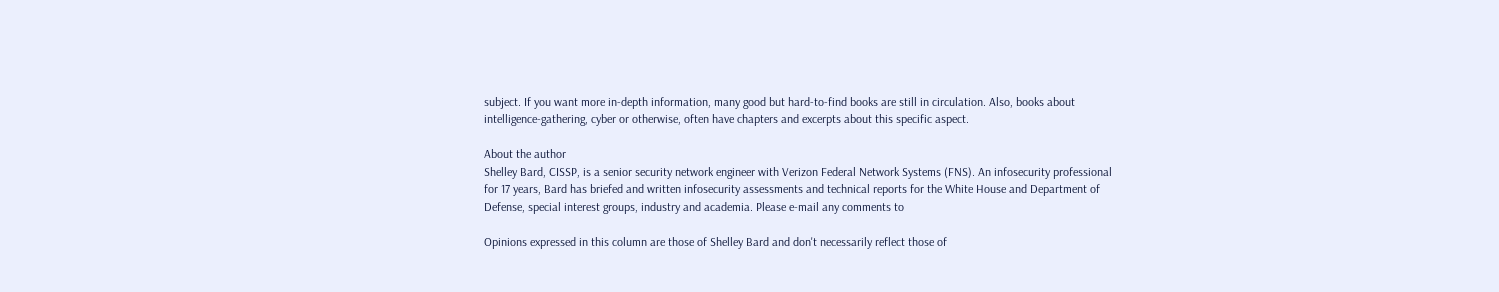subject. If you want more in-depth information, many good but hard-to-find books are still in circulation. Also, books about intelligence-gathering, cyber or otherwise, often have chapters and excerpts about this specific aspect.

About the author
Shelley Bard, CISSP, is a senior security network engineer with Verizon Federal Network Systems (FNS). An infosecurity professional for 17 years, Bard has briefed and written infosecurity assessments and technical reports for the White House and Department of Defense, special interest groups, industry and academia. Please e-mail any comments to

Opinions expressed in this column are those of Shelley Bard and don't necessarily reflect those of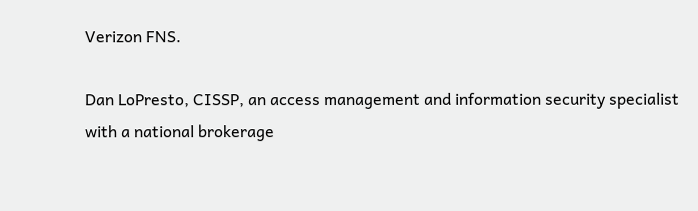Verizon FNS.

Dan LoPresto, CISSP, an access management and information security specialist with a national brokerage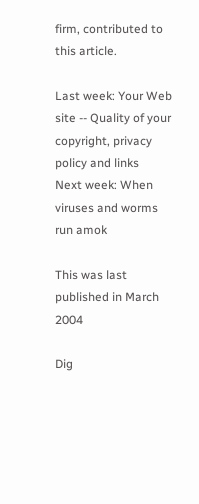firm, contributed to this article.

Last week: Your Web site -- Quality of your copyright, privacy policy and links
Next week: When viruses and worms run amok

This was last published in March 2004

Dig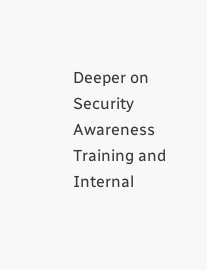Deeper on Security Awareness Training and Internal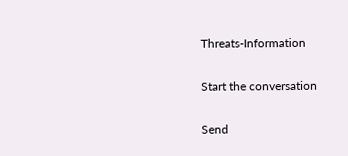Threats-Information

Start the conversation

Send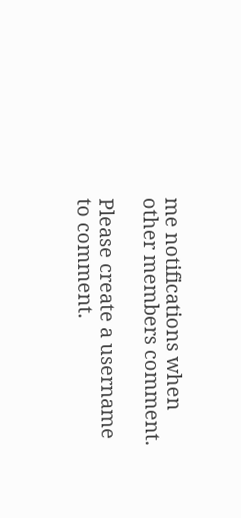me notifications when other members comment.

Please create a username to comment.